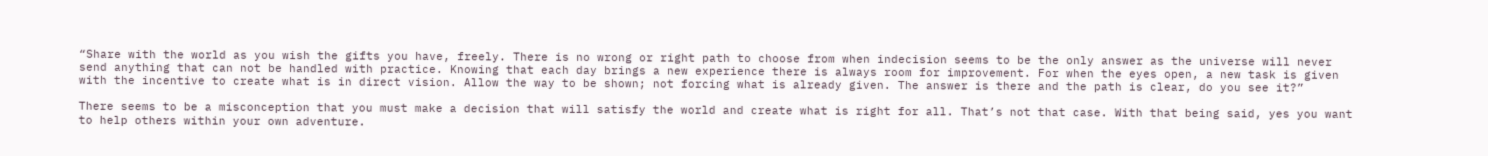“Share with the world as you wish the gifts you have, freely. There is no wrong or right path to choose from when indecision seems to be the only answer as the universe will never send anything that can not be handled with practice. Knowing that each day brings a new experience there is always room for improvement. For when the eyes open, a new task is given with the incentive to create what is in direct vision. Allow the way to be shown; not forcing what is already given. The answer is there and the path is clear, do you see it?”

There seems to be a misconception that you must make a decision that will satisfy the world and create what is right for all. That’s not that case. With that being said, yes you want to help others within your own adventure.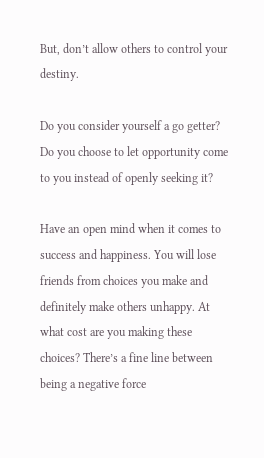But, don’t allow others to control your destiny.

Do you consider yourself a go getter? Do you choose to let opportunity come to you instead of openly seeking it?

Have an open mind when it comes to success and happiness. You will lose friends from choices you make and definitely make others unhappy. At what cost are you making these choices? There’s a fine line between being a negative force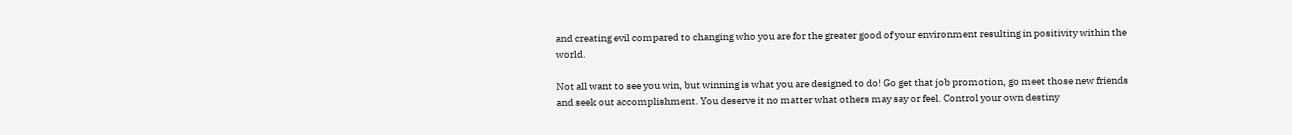and creating evil compared to changing who you are for the greater good of your environment resulting in positivity within the world.

Not all want to see you win, but winning is what you are designed to do! Go get that job promotion, go meet those new friends and seek out accomplishment. You deserve it no matter what others may say or feel. Control your own destiny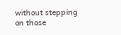without stepping on those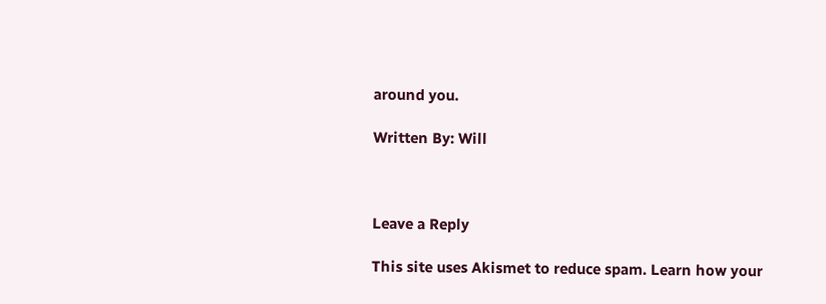around you.

Written By: Will



Leave a Reply

This site uses Akismet to reduce spam. Learn how your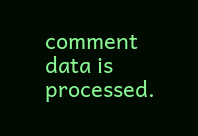comment data is processed.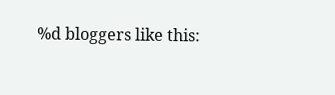%d bloggers like this: